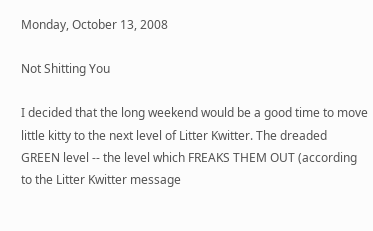Monday, October 13, 2008

Not Shitting You

I decided that the long weekend would be a good time to move little kitty to the next level of Litter Kwitter. The dreaded GREEN level -- the level which FREAKS THEM OUT (according to the Litter Kwitter message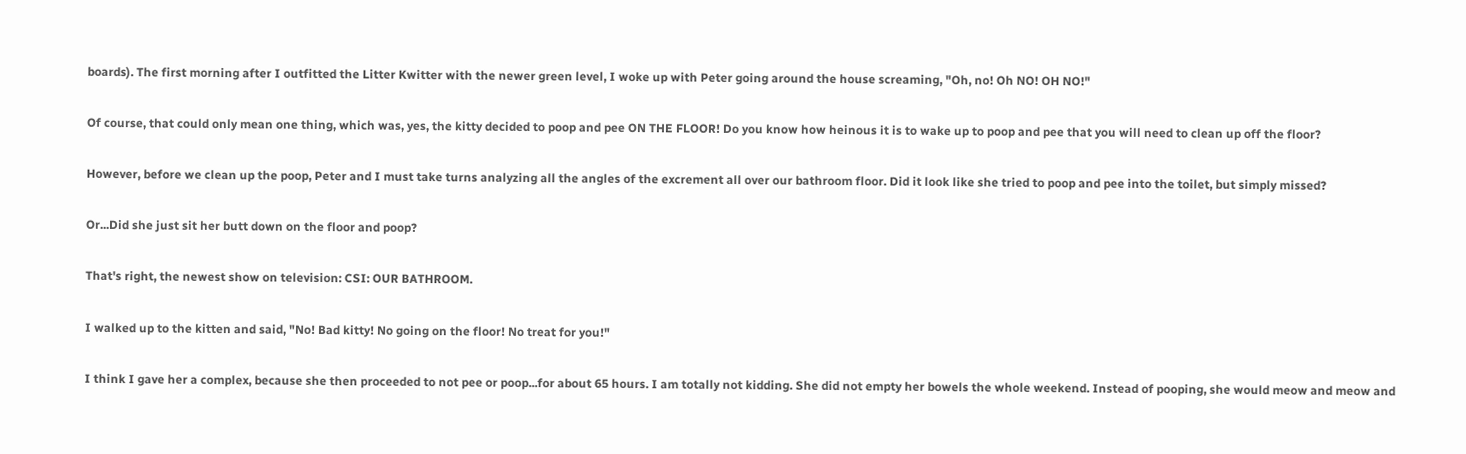boards). The first morning after I outfitted the Litter Kwitter with the newer green level, I woke up with Peter going around the house screaming, "Oh, no! Oh NO! OH NO!"

Of course, that could only mean one thing, which was, yes, the kitty decided to poop and pee ON THE FLOOR! Do you know how heinous it is to wake up to poop and pee that you will need to clean up off the floor?

However, before we clean up the poop, Peter and I must take turns analyzing all the angles of the excrement all over our bathroom floor. Did it look like she tried to poop and pee into the toilet, but simply missed?

Or...Did she just sit her butt down on the floor and poop?

That's right, the newest show on television: CSI: OUR BATHROOM.

I walked up to the kitten and said, "No! Bad kitty! No going on the floor! No treat for you!"

I think I gave her a complex, because she then proceeded to not pee or poop...for about 65 hours. I am totally not kidding. She did not empty her bowels the whole weekend. Instead of pooping, she would meow and meow and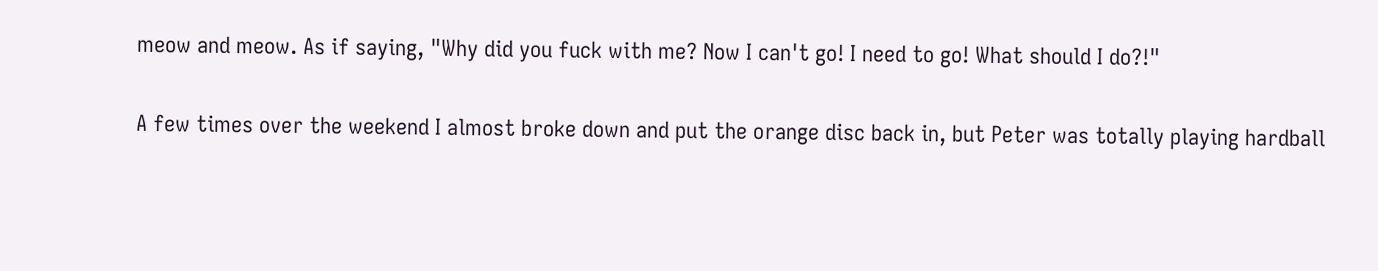meow and meow. As if saying, "Why did you fuck with me? Now I can't go! I need to go! What should I do?!"

A few times over the weekend I almost broke down and put the orange disc back in, but Peter was totally playing hardball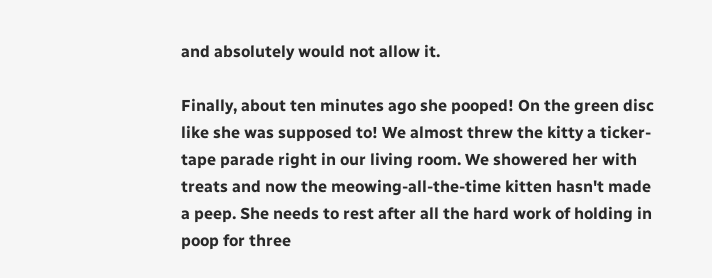and absolutely would not allow it.

Finally, about ten minutes ago she pooped! On the green disc like she was supposed to! We almost threw the kitty a ticker-tape parade right in our living room. We showered her with treats and now the meowing-all-the-time kitten hasn't made a peep. She needs to rest after all the hard work of holding in poop for three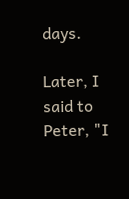days.

Later, I said to Peter, "I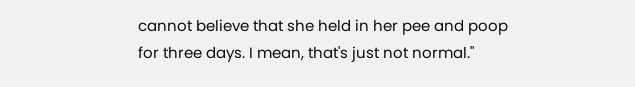cannot believe that she held in her pee and poop for three days. I mean, that's just not normal."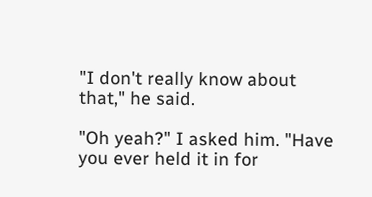"I don't really know about that," he said.

"Oh yeah?" I asked him. "Have you ever held it in for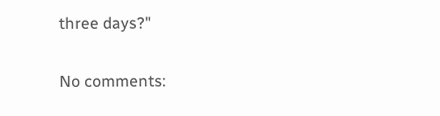three days?"

No comments: